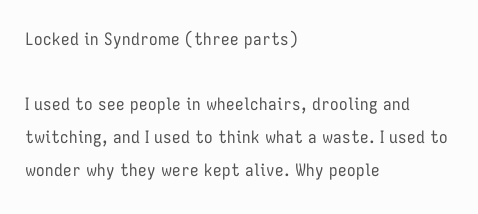Locked in Syndrome (three parts)

I used to see people in wheelchairs, drooling and twitching, and I used to think what a waste. I used to wonder why they were kept alive. Why people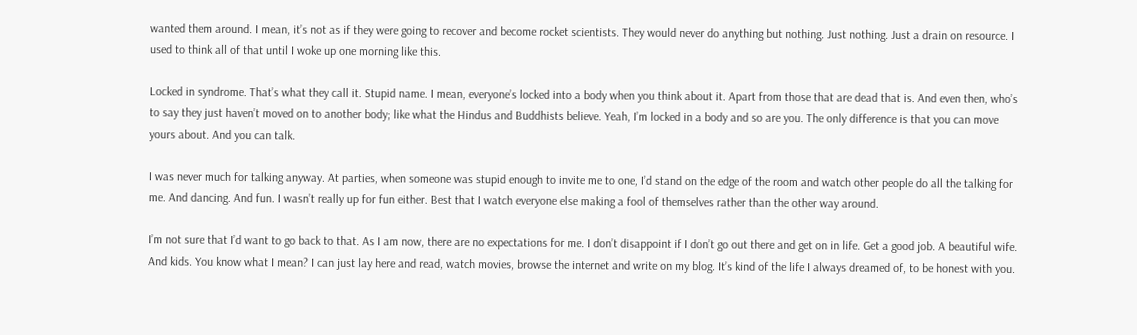wanted them around. I mean, it’s not as if they were going to recover and become rocket scientists. They would never do anything but nothing. Just nothing. Just a drain on resource. I used to think all of that until I woke up one morning like this.

Locked in syndrome. That’s what they call it. Stupid name. I mean, everyone’s locked into a body when you think about it. Apart from those that are dead that is. And even then, who’s to say they just haven’t moved on to another body; like what the Hindus and Buddhists believe. Yeah, I’m locked in a body and so are you. The only difference is that you can move yours about. And you can talk.

I was never much for talking anyway. At parties, when someone was stupid enough to invite me to one, I’d stand on the edge of the room and watch other people do all the talking for me. And dancing. And fun. I wasn’t really up for fun either. Best that I watch everyone else making a fool of themselves rather than the other way around.

I’m not sure that I’d want to go back to that. As I am now, there are no expectations for me. I don’t disappoint if I don’t go out there and get on in life. Get a good job. A beautiful wife. And kids. You know what I mean? I can just lay here and read, watch movies, browse the internet and write on my blog. It’s kind of the life I always dreamed of, to be honest with you.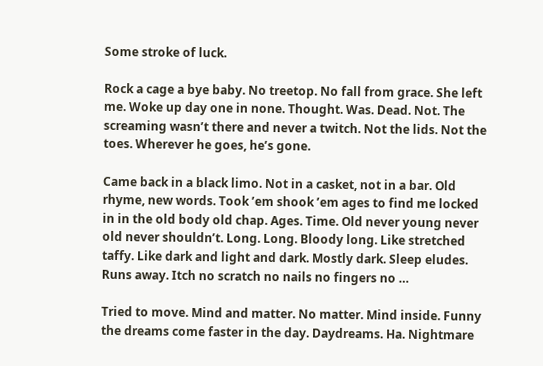Some stroke of luck.

Rock a cage a bye baby. No treetop. No fall from grace. She left me. Woke up day one in none. Thought. Was. Dead. Not. The screaming wasn’t there and never a twitch. Not the lids. Not the toes. Wherever he goes, he’s gone.

Came back in a black limo. Not in a casket, not in a bar. Old rhyme, new words. Took ’em shook ’em ages to find me locked in in the old body old chap. Ages. Time. Old never young never old never shouldn’t. Long. Long. Bloody long. Like stretched taffy. Like dark and light and dark. Mostly dark. Sleep eludes. Runs away. Itch no scratch no nails no fingers no …

Tried to move. Mind and matter. No matter. Mind inside. Funny the dreams come faster in the day. Daydreams. Ha. Nightmare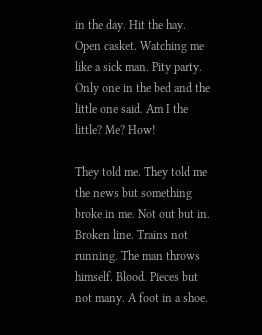in the day. Hit the hay. Open casket. Watching me like a sick man. Pity party. Only one in the bed and the little one said. Am I the little? Me? How!

They told me. They told me the news but something broke in me. Not out but in. Broken line. Trains not running. The man throws himself. Blood. Pieces but not many. A foot in a shoe.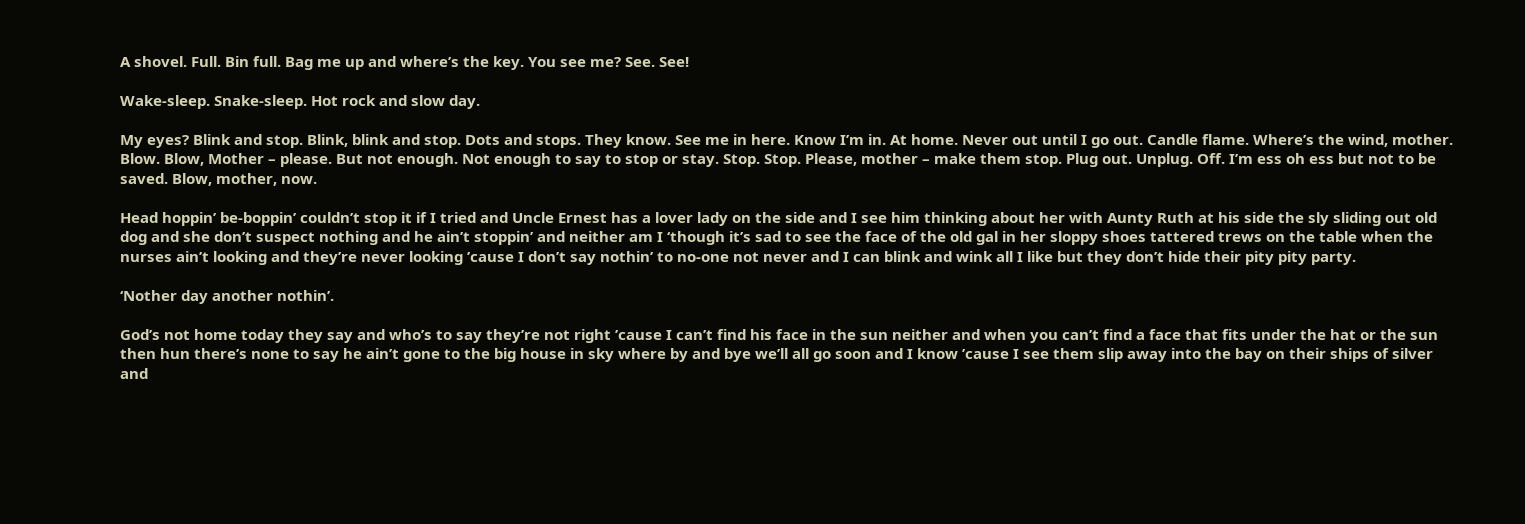A shovel. Full. Bin full. Bag me up and where’s the key. You see me? See. See!

Wake-sleep. Snake-sleep. Hot rock and slow day.

My eyes? Blink and stop. Blink, blink and stop. Dots and stops. They know. See me in here. Know I’m in. At home. Never out until I go out. Candle flame. Where’s the wind, mother. Blow. Blow, Mother – please. But not enough. Not enough to say to stop or stay. Stop. Stop. Please, mother – make them stop. Plug out. Unplug. Off. I’m ess oh ess but not to be saved. Blow, mother, now.

Head hoppin’ be-boppin’ couldn’t stop it if I tried and Uncle Ernest has a lover lady on the side and I see him thinking about her with Aunty Ruth at his side the sly sliding out old dog and she don’t suspect nothing and he ain’t stoppin’ and neither am I ‘though it’s sad to see the face of the old gal in her sloppy shoes tattered trews on the table when the nurses ain’t looking and they’re never looking ’cause I don’t say nothin’ to no-one not never and I can blink and wink all I like but they don’t hide their pity pity party.

‘Nother day another nothin’.

God’s not home today they say and who’s to say they’re not right ’cause I can’t find his face in the sun neither and when you can’t find a face that fits under the hat or the sun then hun there’s none to say he ain’t gone to the big house in sky where by and bye we’ll all go soon and I know ’cause I see them slip away into the bay on their ships of silver and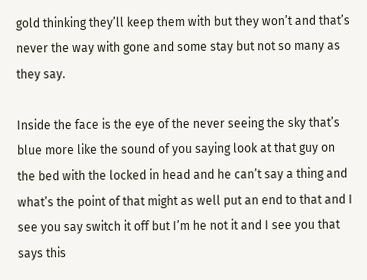gold thinking they’ll keep them with but they won’t and that’s never the way with gone and some stay but not so many as they say.

Inside the face is the eye of the never seeing the sky that’s blue more like the sound of you saying look at that guy on the bed with the locked in head and he can’t say a thing and what’s the point of that might as well put an end to that and I see you say switch it off but I’m he not it and I see you that says this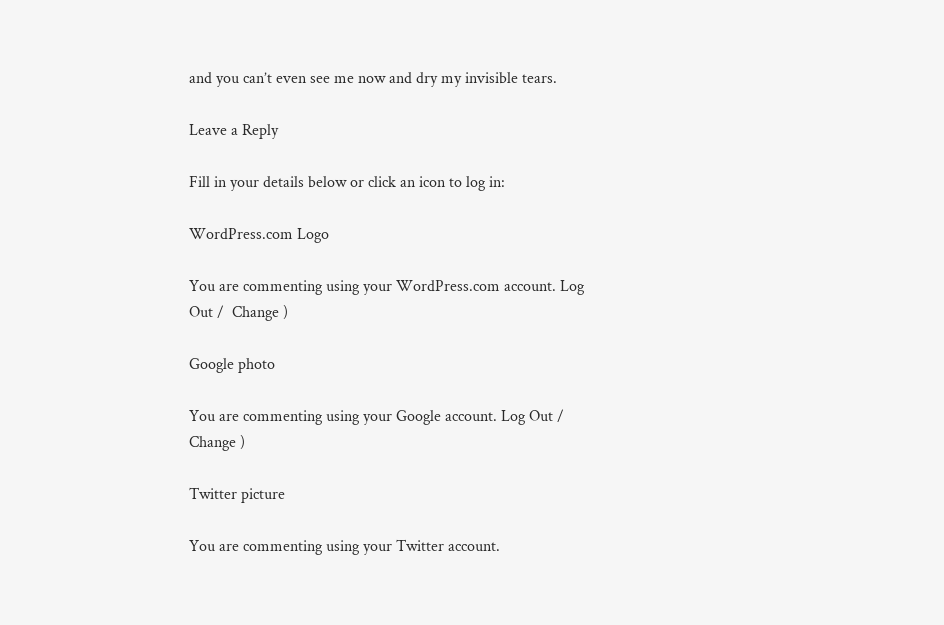and you can’t even see me now and dry my invisible tears.

Leave a Reply

Fill in your details below or click an icon to log in:

WordPress.com Logo

You are commenting using your WordPress.com account. Log Out /  Change )

Google photo

You are commenting using your Google account. Log Out /  Change )

Twitter picture

You are commenting using your Twitter account.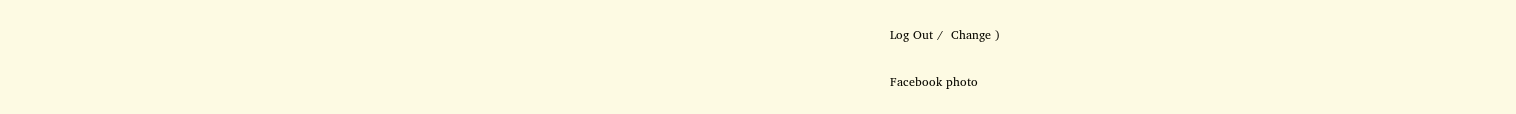Log Out /  Change )

Facebook photo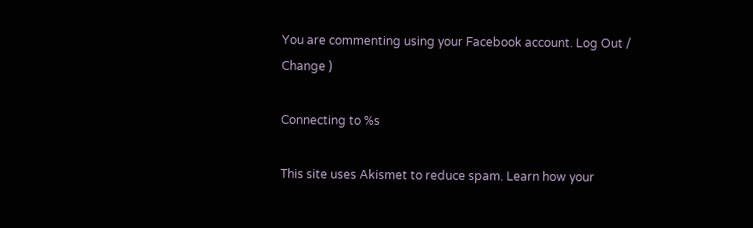You are commenting using your Facebook account. Log Out /  Change )

Connecting to %s

This site uses Akismet to reduce spam. Learn how your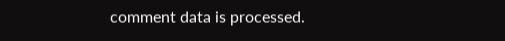comment data is processed.